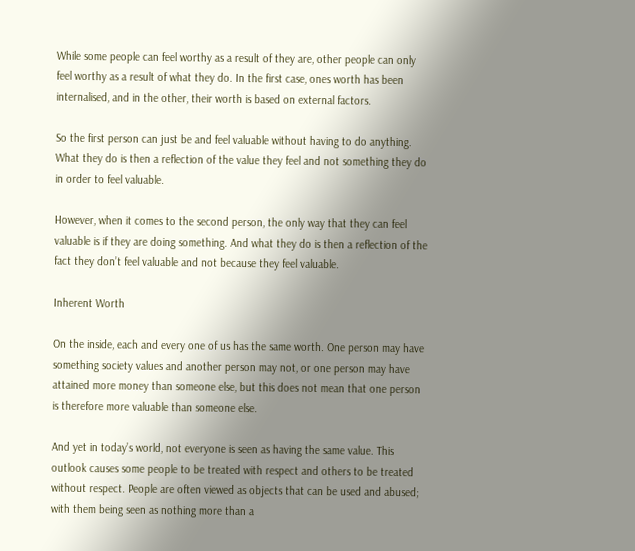While some people can feel worthy as a result of they are, other people can only feel worthy as a result of what they do. In the first case, ones worth has been internalised, and in the other, their worth is based on external factors.

So the first person can just be and feel valuable without having to do anything. What they do is then a reflection of the value they feel and not something they do in order to feel valuable.

However, when it comes to the second person, the only way that they can feel valuable is if they are doing something. And what they do is then a reflection of the fact they don’t feel valuable and not because they feel valuable.

Inherent Worth

On the inside, each and every one of us has the same worth. One person may have something society values and another person may not, or one person may have attained more money than someone else, but this does not mean that one person is therefore more valuable than someone else.

And yet in today’s world, not everyone is seen as having the same value. This outlook causes some people to be treated with respect and others to be treated without respect. People are often viewed as objects that can be used and abused; with them being seen as nothing more than a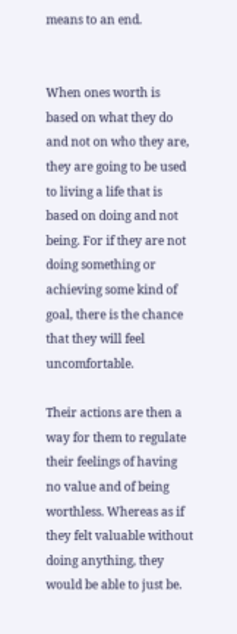means to an end.


When ones worth is based on what they do and not on who they are, they are going to be used to living a life that is based on doing and not being. For if they are not doing something or achieving some kind of goal, there is the chance that they will feel uncomfortable.

Their actions are then a way for them to regulate their feelings of having no value and of being worthless. Whereas as if they felt valuable without doing anything, they would be able to just be.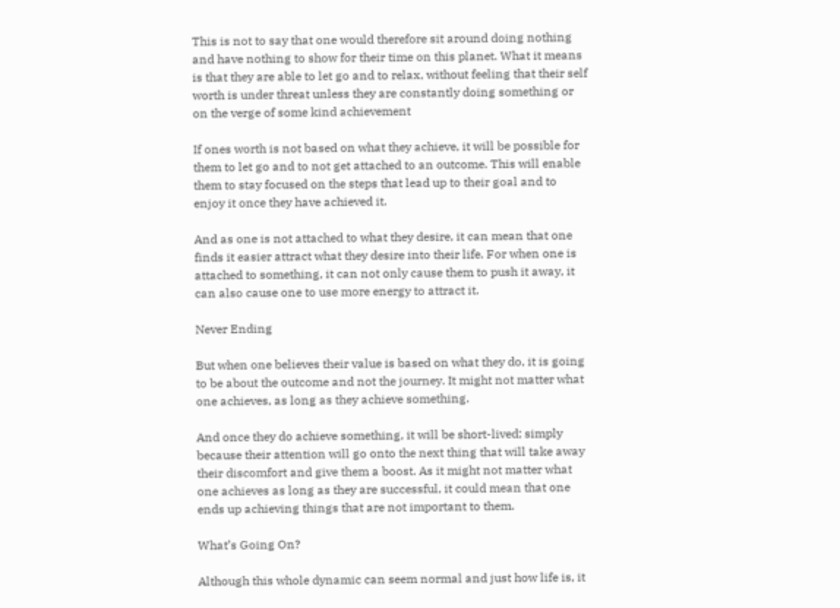This is not to say that one would therefore sit around doing nothing and have nothing to show for their time on this planet. What it means is that they are able to let go and to relax, without feeling that their self worth is under threat unless they are constantly doing something or on the verge of some kind achievement

If ones worth is not based on what they achieve, it will be possible for them to let go and to not get attached to an outcome. This will enable them to stay focused on the steps that lead up to their goal and to enjoy it once they have achieved it.

And as one is not attached to what they desire, it can mean that one finds it easier attract what they desire into their life. For when one is attached to something, it can not only cause them to push it away, it can also cause one to use more energy to attract it.

Never Ending

But when one believes their value is based on what they do, it is going to be about the outcome and not the journey. It might not matter what one achieves, as long as they achieve something.

And once they do achieve something, it will be short-lived; simply because their attention will go onto the next thing that will take away their discomfort and give them a boost. As it might not matter what one achieves as long as they are successful, it could mean that one ends up achieving things that are not important to them.

What’s Going On?

Although this whole dynamic can seem normal and just how life is, it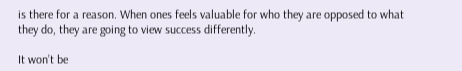is there for a reason. When ones feels valuable for who they are opposed to what they do, they are going to view success differently.

It won’t be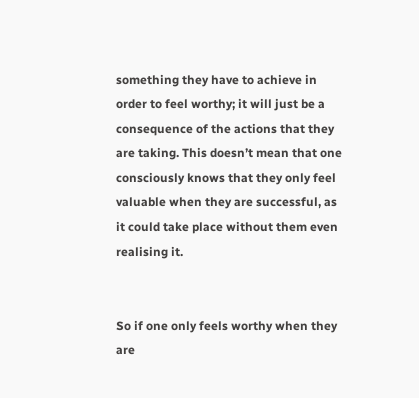something they have to achieve in order to feel worthy; it will just be a consequence of the actions that they are taking. This doesn’t mean that one consciously knows that they only feel valuable when they are successful, as it could take place without them even realising it.


So if one only feels worthy when they are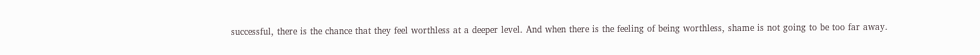successful, there is the chance that they feel worthless at a deeper level. And when there is the feeling of being worthless, shame is not going to be too far away.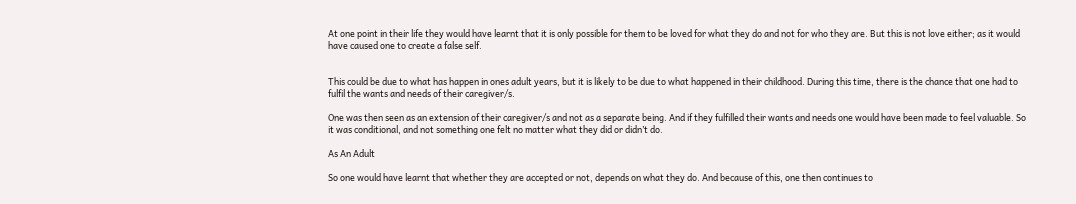At one point in their life they would have learnt that it is only possible for them to be loved for what they do and not for who they are. But this is not love either; as it would have caused one to create a false self.


This could be due to what has happen in ones adult years, but it is likely to be due to what happened in their childhood. During this time, there is the chance that one had to fulfil the wants and needs of their caregiver/s.

One was then seen as an extension of their caregiver/s and not as a separate being. And if they fulfilled their wants and needs one would have been made to feel valuable. So it was conditional, and not something one felt no matter what they did or didn’t do.

As An Adult

So one would have learnt that whether they are accepted or not, depends on what they do. And because of this, one then continues to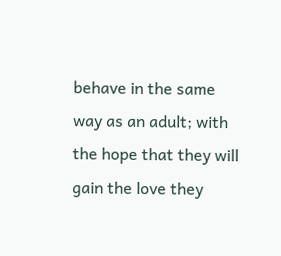behave in the same way as an adult; with the hope that they will gain the love they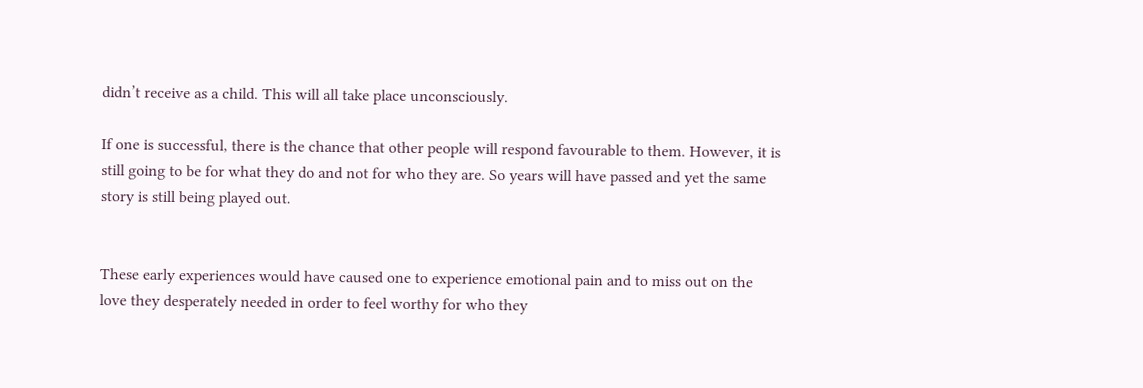didn’t receive as a child. This will all take place unconsciously.

If one is successful, there is the chance that other people will respond favourable to them. However, it is still going to be for what they do and not for who they are. So years will have passed and yet the same story is still being played out.


These early experiences would have caused one to experience emotional pain and to miss out on the love they desperately needed in order to feel worthy for who they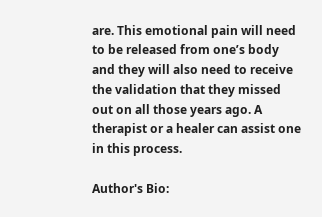are. This emotional pain will need to be released from one’s body and they will also need to receive the validation that they missed out on all those years ago. A therapist or a healer can assist one in this process.

Author's Bio: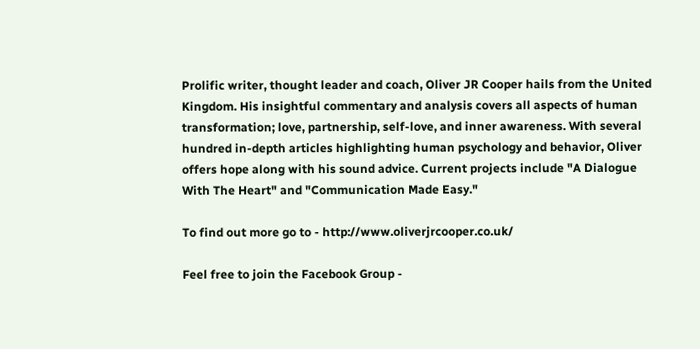Prolific writer, thought leader and coach, Oliver JR Cooper hails from the United Kingdom. His insightful commentary and analysis covers all aspects of human transformation; love, partnership, self-love, and inner awareness. With several hundred in-depth articles highlighting human psychology and behavior, Oliver offers hope along with his sound advice. Current projects include "A Dialogue With The Heart" and "Communication Made Easy."

To find out more go to - http://www.oliverjrcooper.co.uk/

Feel free to join the Facebook Group -